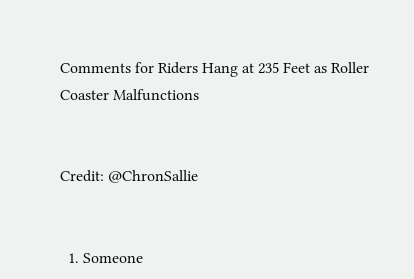Comments for Riders Hang at 235 Feet as Roller Coaster Malfunctions


Credit: @ChronSallie


  1. Someone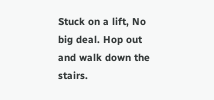Stuck on a lift, No big deal. Hop out and walk down the stairs.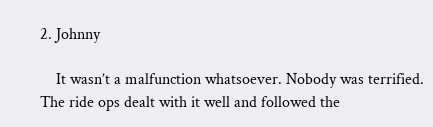2. Johnny

    It wasn’t a malfunction whatsoever. Nobody was terrified. The ride ops dealt with it well and followed the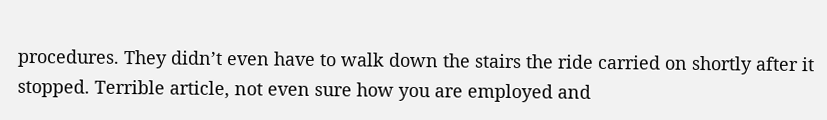procedures. They didn’t even have to walk down the stairs the ride carried on shortly after it stopped. Terrible article, not even sure how you are employed and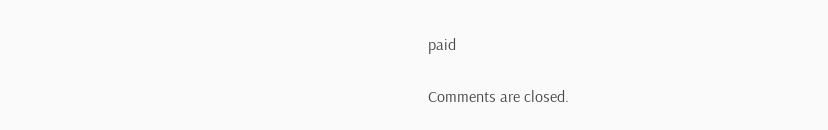paid

Comments are closed.